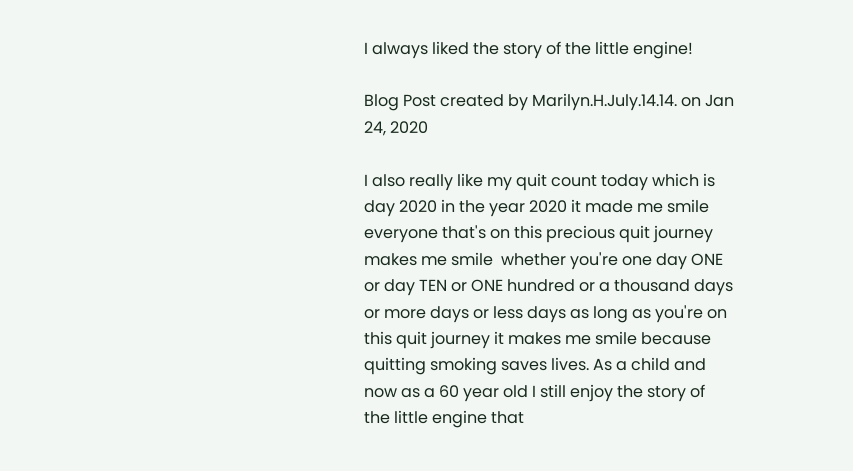I always liked the story of the little engine!

Blog Post created by Marilyn.H.July.14.14. on Jan 24, 2020

I also really like my quit count today which is day 2020 in the year 2020 it made me smile  everyone that's on this precious quit journey makes me smile  whether you're one day ONE or day TEN or ONE hundred or a thousand days or more days or less days as long as you're on this quit journey it makes me smile because quitting smoking saves lives. As a child and now as a 60 year old I still enjoy the story of the little engine that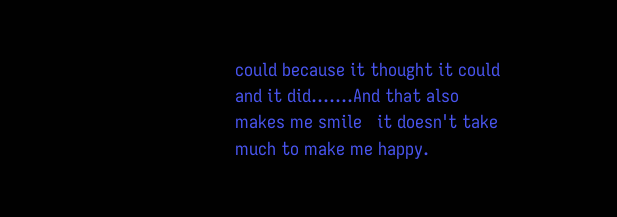could because it thought it could  and it did.......And that also makes me smile   it doesn't take much to make me happy.